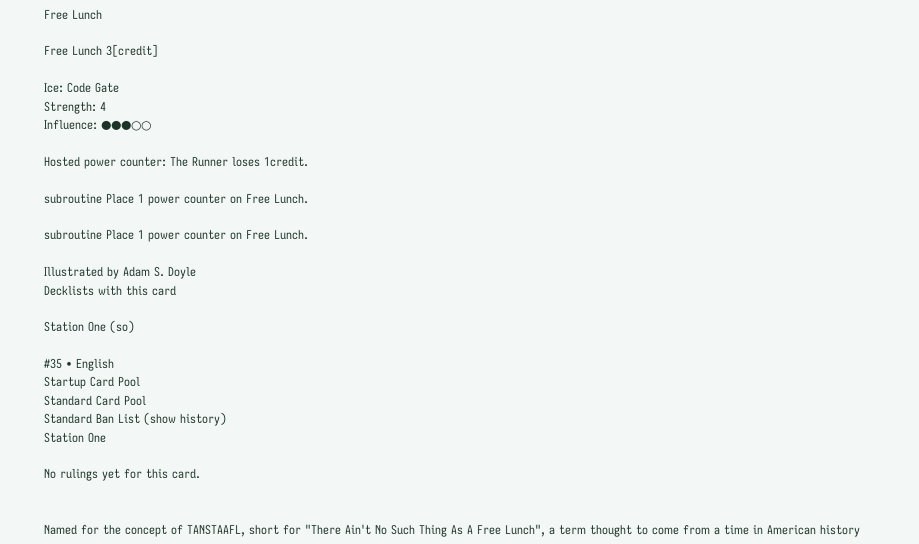Free Lunch

Free Lunch 3[credit]

Ice: Code Gate
Strength: 4
Influence: ●●●○○

Hosted power counter: The Runner loses 1credit.

subroutine Place 1 power counter on Free Lunch.

subroutine Place 1 power counter on Free Lunch.

Illustrated by Adam S. Doyle
Decklists with this card

Station One (so)

#35 • English
Startup Card Pool
Standard Card Pool
Standard Ban List (show history)
Station One

No rulings yet for this card.


Named for the concept of TANSTAAFL, short for "There Ain't No Such Thing As A Free Lunch", a term thought to come from a time in American history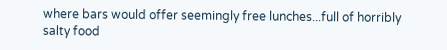where bars would offer seemingly free lunches...full of horribly salty food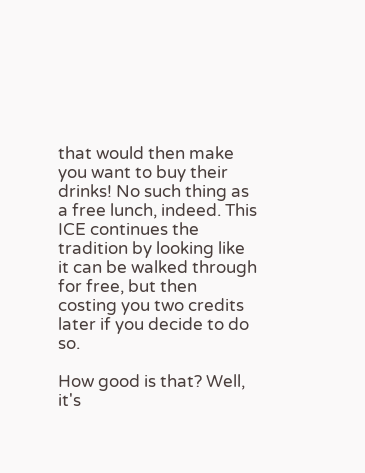that would then make you want to buy their drinks! No such thing as a free lunch, indeed. This ICE continues the tradition by looking like it can be walked through for free, but then costing you two credits later if you decide to do so.

How good is that? Well, it's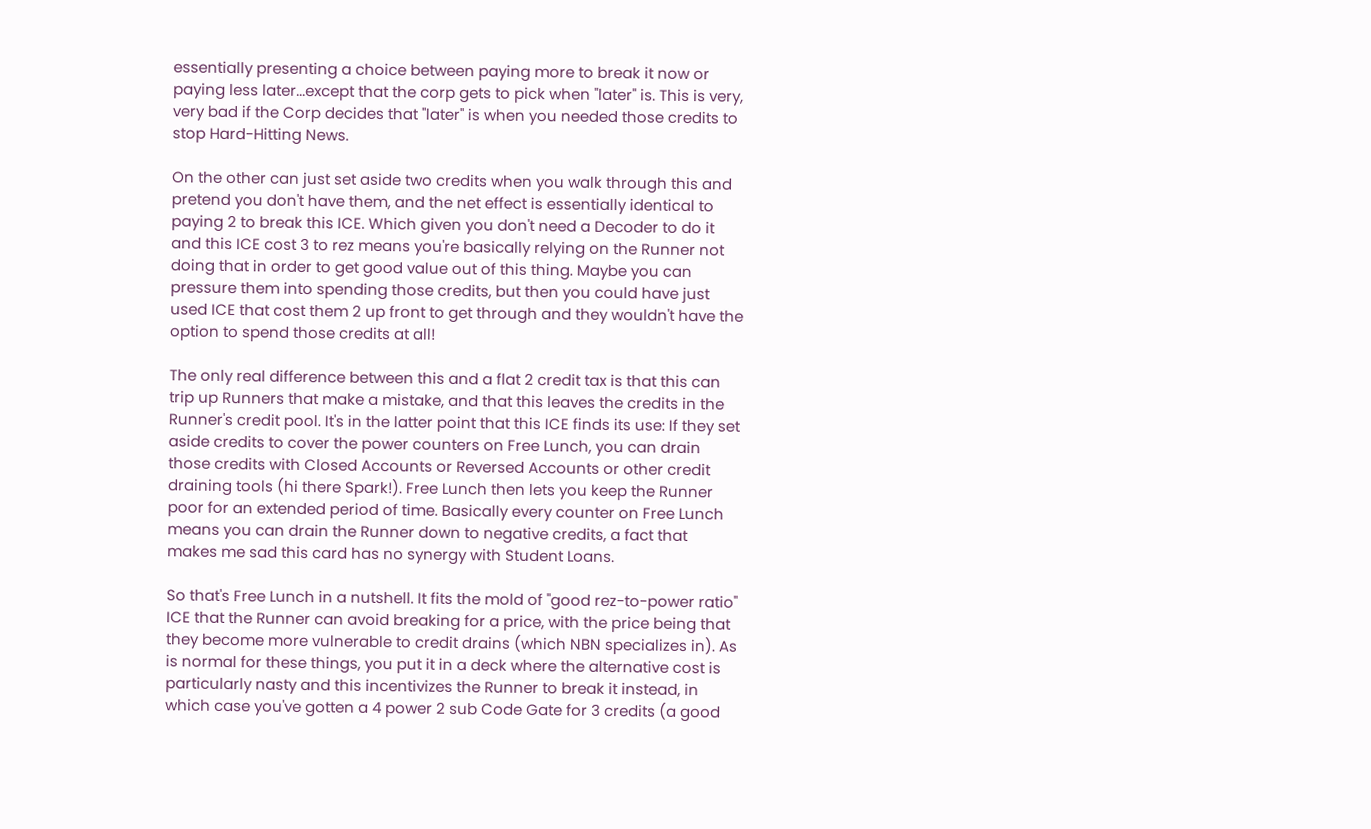essentially presenting a choice between paying more to break it now or paying less later...except that the corp gets to pick when "later" is. This is very, very bad if the Corp decides that "later" is when you needed those credits to stop Hard-Hitting News.

On the other can just set aside two credits when you walk through this and pretend you don't have them, and the net effect is essentially identical to paying 2 to break this ICE. Which given you don't need a Decoder to do it and this ICE cost 3 to rez means you're basically relying on the Runner not doing that in order to get good value out of this thing. Maybe you can pressure them into spending those credits, but then you could have just used ICE that cost them 2 up front to get through and they wouldn't have the option to spend those credits at all!

The only real difference between this and a flat 2 credit tax is that this can trip up Runners that make a mistake, and that this leaves the credits in the Runner's credit pool. It's in the latter point that this ICE finds its use: If they set aside credits to cover the power counters on Free Lunch, you can drain those credits with Closed Accounts or Reversed Accounts or other credit draining tools (hi there Spark!). Free Lunch then lets you keep the Runner poor for an extended period of time. Basically every counter on Free Lunch means you can drain the Runner down to negative credits, a fact that makes me sad this card has no synergy with Student Loans.

So that's Free Lunch in a nutshell. It fits the mold of "good rez-to-power ratio" ICE that the Runner can avoid breaking for a price, with the price being that they become more vulnerable to credit drains (which NBN specializes in). As is normal for these things, you put it in a deck where the alternative cost is particularly nasty and this incentivizes the Runner to break it instead, in which case you've gotten a 4 power 2 sub Code Gate for 3 credits (a good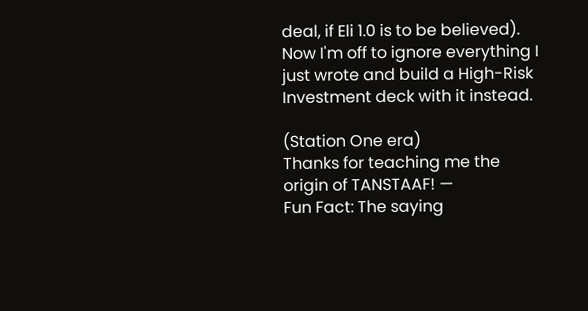deal, if Eli 1.0 is to be believed). Now I'm off to ignore everything I just wrote and build a High-Risk Investment deck with it instead.

(Station One era)
Thanks for teaching me the origin of TANSTAAF! —
Fun Fact: The saying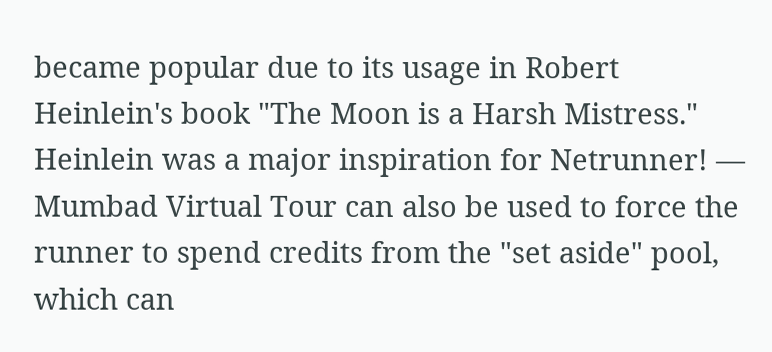became popular due to its usage in Robert Heinlein's book "The Moon is a Harsh Mistress." Heinlein was a major inspiration for Netrunner! —
Mumbad Virtual Tour can also be used to force the runner to spend credits from the "set aside" pool, which can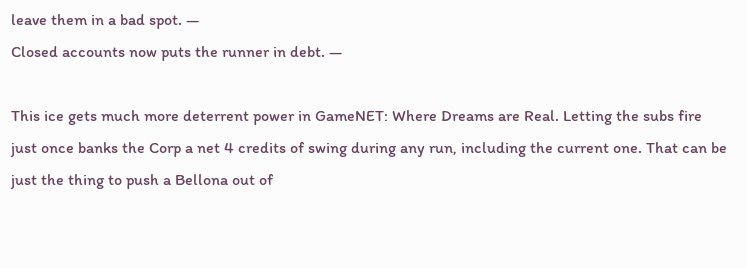leave them in a bad spot. —
Closed accounts now puts the runner in debt. —

This ice gets much more deterrent power in GameNET: Where Dreams are Real. Letting the subs fire just once banks the Corp a net 4 credits of swing during any run, including the current one. That can be just the thing to push a Bellona out of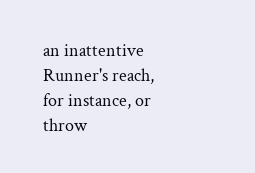an inattentive Runner's reach, for instance, or throw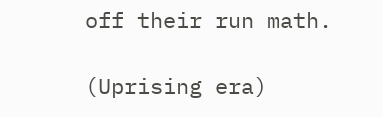off their run math.

(Uprising era)